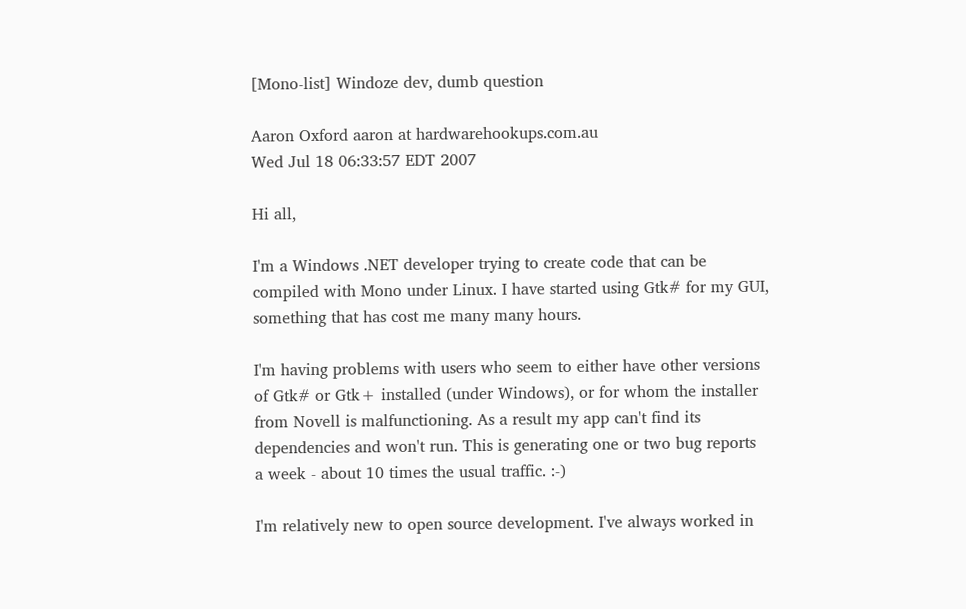[Mono-list] Windoze dev, dumb question

Aaron Oxford aaron at hardwarehookups.com.au
Wed Jul 18 06:33:57 EDT 2007

Hi all,

I'm a Windows .NET developer trying to create code that can be
compiled with Mono under Linux. I have started using Gtk# for my GUI,
something that has cost me many many hours.

I'm having problems with users who seem to either have other versions
of Gtk# or Gtk+ installed (under Windows), or for whom the installer
from Novell is malfunctioning. As a result my app can't find its
dependencies and won't run. This is generating one or two bug reports
a week - about 10 times the usual traffic. :-)

I'm relatively new to open source development. I've always worked in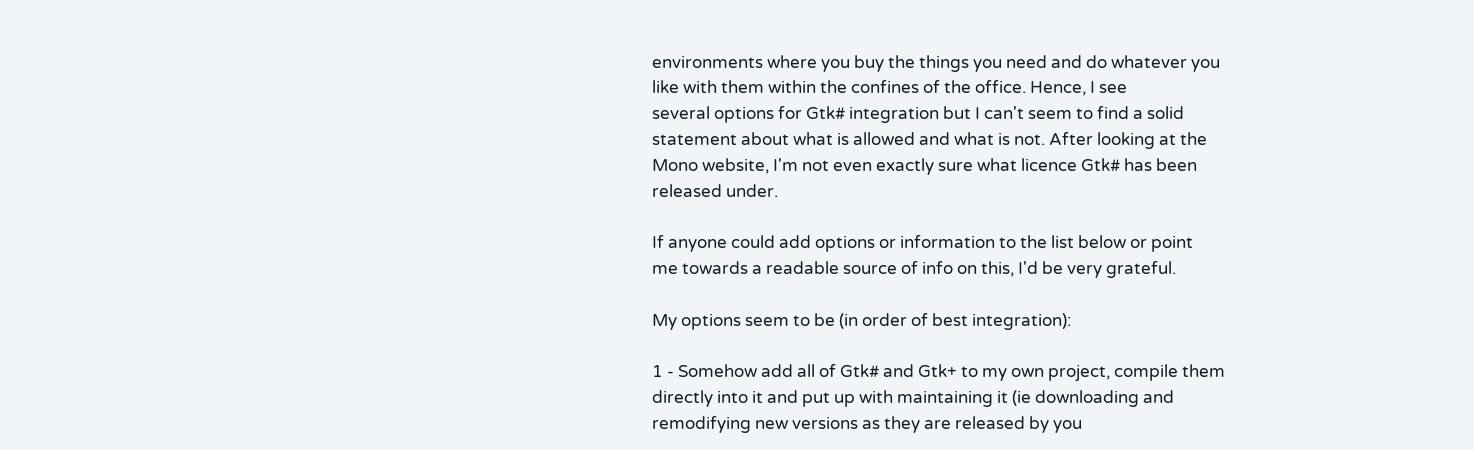environments where you buy the things you need and do whatever you
like with them within the confines of the office. Hence, I see
several options for Gtk# integration but I can't seem to find a solid
statement about what is allowed and what is not. After looking at the
Mono website, I'm not even exactly sure what licence Gtk# has been
released under.

If anyone could add options or information to the list below or point
me towards a readable source of info on this, I'd be very grateful.

My options seem to be (in order of best integration):

1 - Somehow add all of Gtk# and Gtk+ to my own project, compile them
directly into it and put up with maintaining it (ie downloading and
remodifying new versions as they are released by you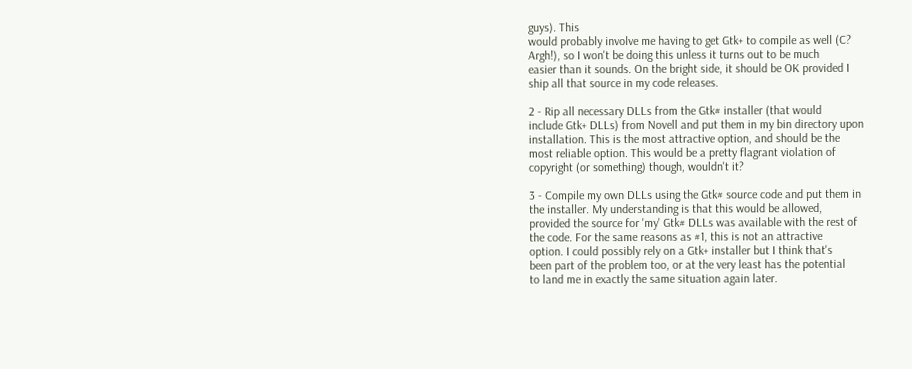guys). This
would probably involve me having to get Gtk+ to compile as well (C?
Argh!), so I won't be doing this unless it turns out to be much
easier than it sounds. On the bright side, it should be OK provided I
ship all that source in my code releases.

2 - Rip all necessary DLLs from the Gtk# installer (that would
include Gtk+ DLLs) from Novell and put them in my bin directory upon
installation. This is the most attractive option, and should be the
most reliable option. This would be a pretty flagrant violation of
copyright (or something) though, wouldn't it?

3 - Compile my own DLLs using the Gtk# source code and put them in
the installer. My understanding is that this would be allowed,
provided the source for 'my' Gtk# DLLs was available with the rest of
the code. For the same reasons as #1, this is not an attractive
option. I could possibly rely on a Gtk+ installer but I think that's
been part of the problem too, or at the very least has the potential
to land me in exactly the same situation again later.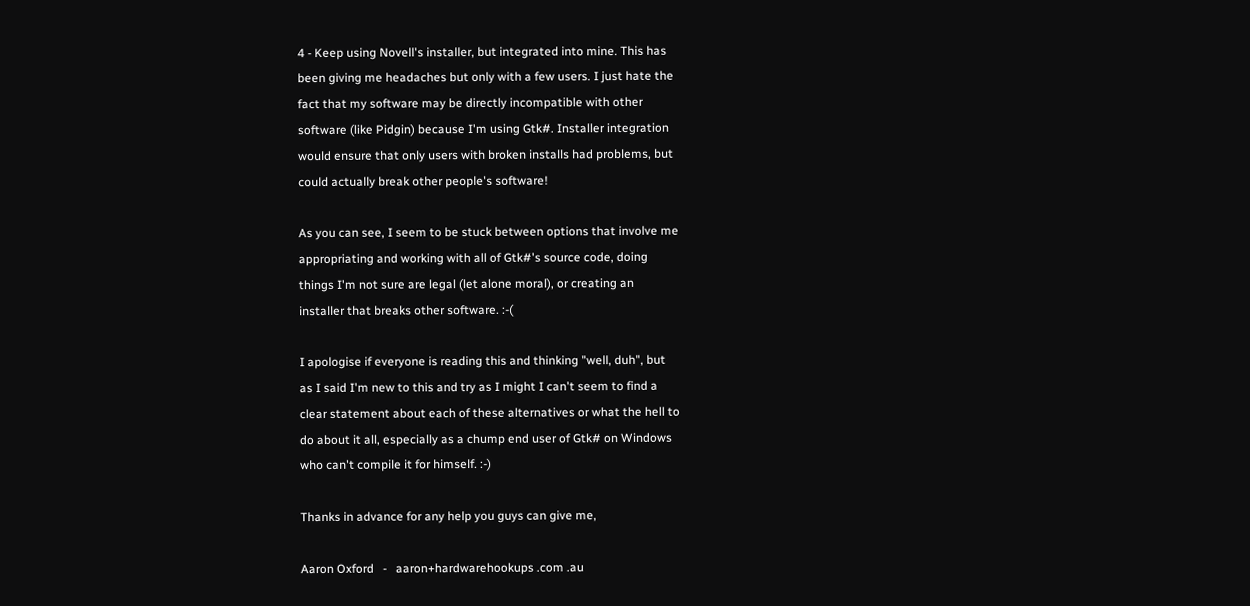4 - Keep using Novell's installer, but integrated into mine. This has
been giving me headaches but only with a few users. I just hate the
fact that my software may be directly incompatible with other
software (like Pidgin) because I'm using Gtk#. Installer integration
would ensure that only users with broken installs had problems, but
could actually break other people's software!

As you can see, I seem to be stuck between options that involve me
appropriating and working with all of Gtk#'s source code, doing
things I'm not sure are legal (let alone moral), or creating an
installer that breaks other software. :-(

I apologise if everyone is reading this and thinking "well, duh", but
as I said I'm new to this and try as I might I can't seem to find a
clear statement about each of these alternatives or what the hell to
do about it all, especially as a chump end user of Gtk# on Windows
who can't compile it for himself. :-)

Thanks in advance for any help you guys can give me,

Aaron Oxford   -   aaron+hardwarehookups .com .au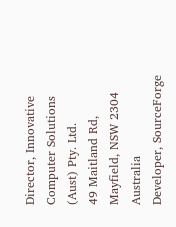Director, Innovative Computer Solutions (Aust) Pty. Ltd.
49 Maitland Rd, Mayfield, NSW 2304 Australia
Developer, SourceForge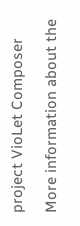project VioLet Composer

More information about the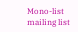Mono-list mailing list